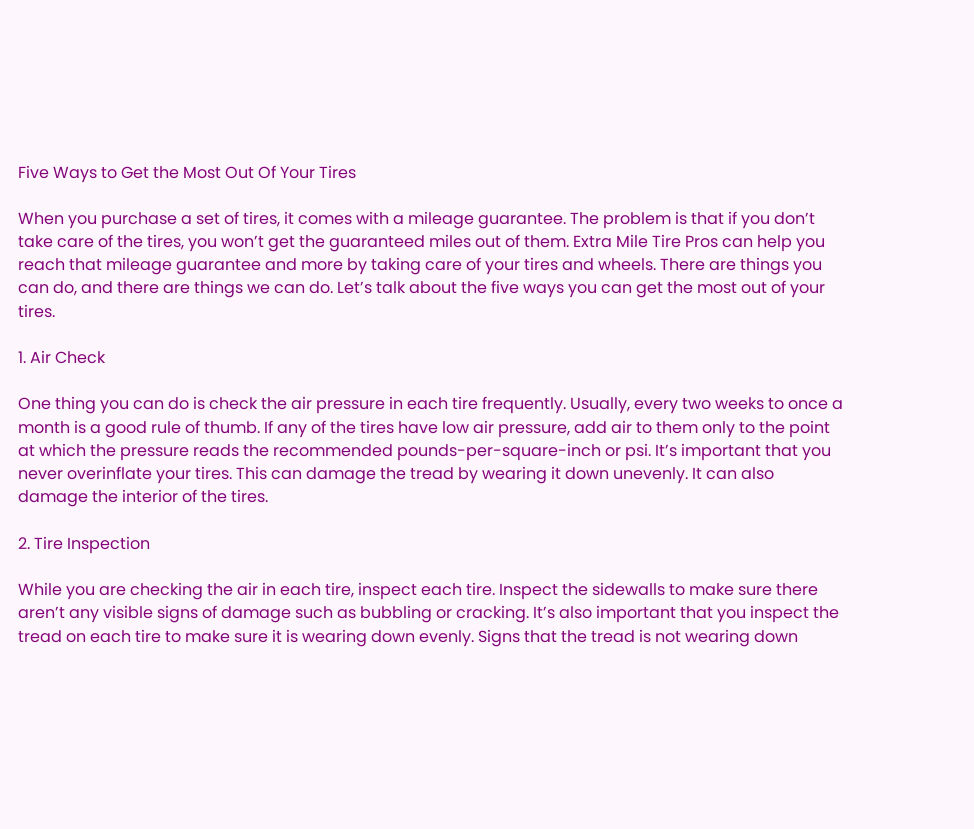Five Ways to Get the Most Out Of Your Tires

When you purchase a set of tires, it comes with a mileage guarantee. The problem is that if you don’t take care of the tires, you won’t get the guaranteed miles out of them. Extra Mile Tire Pros can help you reach that mileage guarantee and more by taking care of your tires and wheels. There are things you can do, and there are things we can do. Let’s talk about the five ways you can get the most out of your tires.

1. Air Check

One thing you can do is check the air pressure in each tire frequently. Usually, every two weeks to once a month is a good rule of thumb. If any of the tires have low air pressure, add air to them only to the point at which the pressure reads the recommended pounds-per-square-inch or psi. It’s important that you never overinflate your tires. This can damage the tread by wearing it down unevenly. It can also damage the interior of the tires.

2. Tire Inspection

While you are checking the air in each tire, inspect each tire. Inspect the sidewalls to make sure there aren’t any visible signs of damage such as bubbling or cracking. It’s also important that you inspect the tread on each tire to make sure it is wearing down evenly. Signs that the tread is not wearing down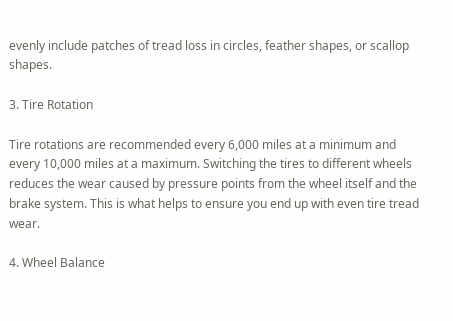evenly include patches of tread loss in circles, feather shapes, or scallop shapes.

3. Tire Rotation

Tire rotations are recommended every 6,000 miles at a minimum and every 10,000 miles at a maximum. Switching the tires to different wheels reduces the wear caused by pressure points from the wheel itself and the brake system. This is what helps to ensure you end up with even tire tread wear.

4. Wheel Balance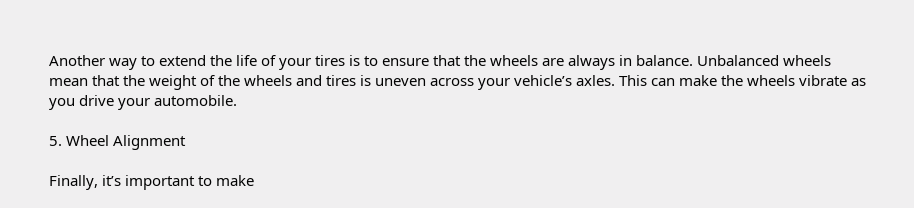Another way to extend the life of your tires is to ensure that the wheels are always in balance. Unbalanced wheels mean that the weight of the wheels and tires is uneven across your vehicle’s axles. This can make the wheels vibrate as you drive your automobile.

5. Wheel Alignment

Finally, it’s important to make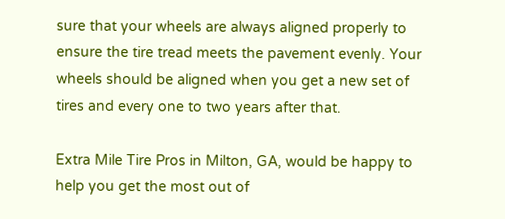sure that your wheels are always aligned properly to ensure the tire tread meets the pavement evenly. Your wheels should be aligned when you get a new set of tires and every one to two years after that.

Extra Mile Tire Pros in Milton, GA, would be happy to help you get the most out of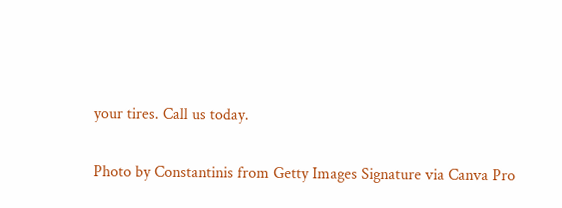your tires. Call us today.

Photo by Constantinis from Getty Images Signature via Canva Pro